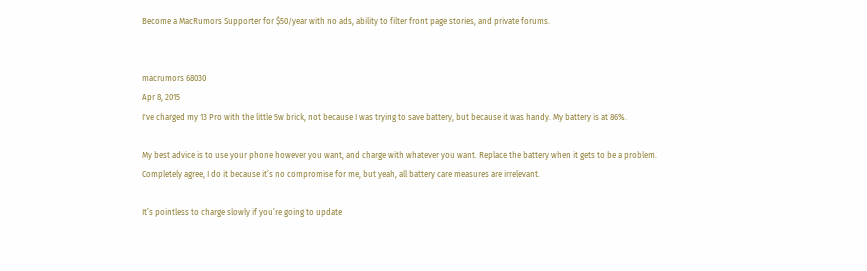Become a MacRumors Supporter for $50/year with no ads, ability to filter front page stories, and private forums.


macrumors 68030
Apr 8, 2015
I've charged my 13 Pro with the little 5w brick, not because I was trying to save battery, but because it was handy. My battery is at 86%.

My best advice is to use your phone however you want, and charge with whatever you want. Replace the battery when it gets to be a problem.
Completely agree, I do it because it’s no compromise for me, but yeah, all battery care measures are irrelevant.

It’s pointless to charge slowly if you’re going to update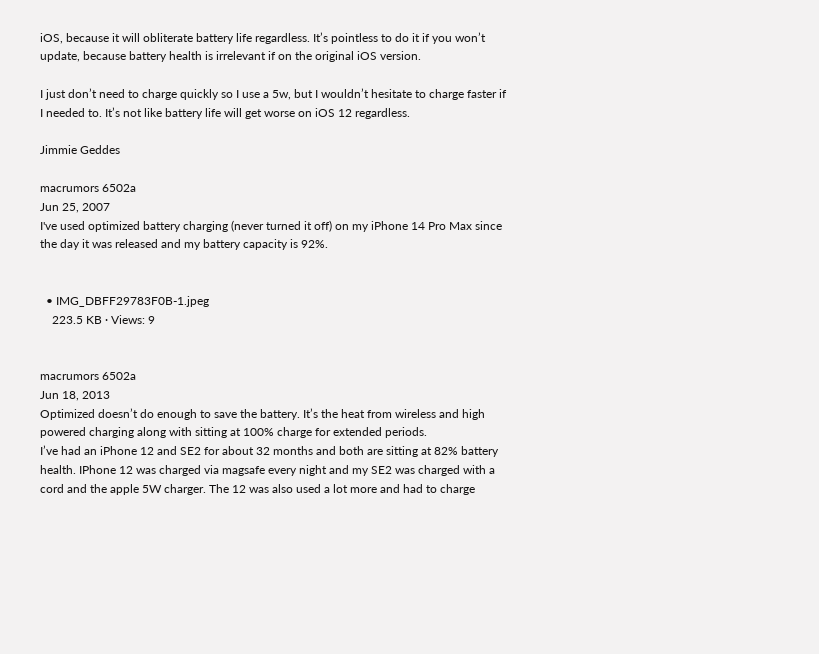iOS, because it will obliterate battery life regardless. It’s pointless to do it if you won’t update, because battery health is irrelevant if on the original iOS version.

I just don’t need to charge quickly so I use a 5w, but I wouldn’t hesitate to charge faster if I needed to. It’s not like battery life will get worse on iOS 12 regardless.

Jimmie Geddes

macrumors 6502a
Jun 25, 2007
I've used optimized battery charging (never turned it off) on my iPhone 14 Pro Max since the day it was released and my battery capacity is 92%.


  • IMG_DBFF29783F0B-1.jpeg
    223.5 KB · Views: 9


macrumors 6502a
Jun 18, 2013
Optimized doesn’t do enough to save the battery. It’s the heat from wireless and high powered charging along with sitting at 100% charge for extended periods.
I’ve had an iPhone 12 and SE2 for about 32 months and both are sitting at 82% battery health. IPhone 12 was charged via magsafe every night and my SE2 was charged with a cord and the apple 5W charger. The 12 was also used a lot more and had to charge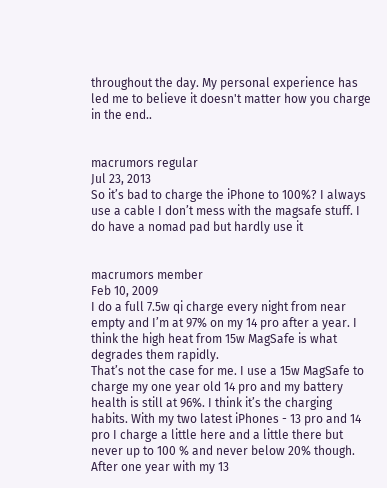throughout the day. My personal experience has led me to believe it doesn't matter how you charge in the end..


macrumors regular
Jul 23, 2013
So it’s bad to charge the iPhone to 100%? I always use a cable I don’t mess with the magsafe stuff. I do have a nomad pad but hardly use it


macrumors member
Feb 10, 2009
I do a full 7.5w qi charge every night from near empty and I’m at 97% on my 14 pro after a year. I think the high heat from 15w MagSafe is what degrades them rapidly.
That’s not the case for me. I use a 15w MagSafe to charge my one year old 14 pro and my battery health is still at 96%. I think it’s the charging habits. With my two latest iPhones - 13 pro and 14 pro I charge a little here and a little there but never up to 100 % and never below 20% though. After one year with my 13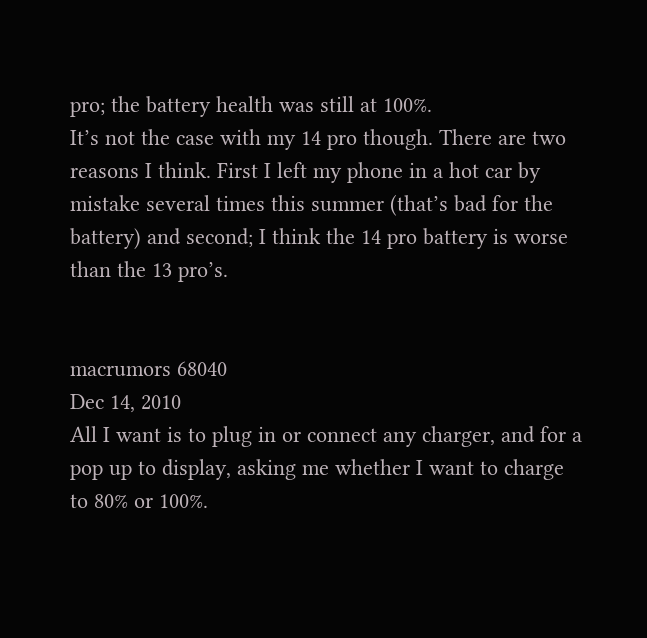pro; the battery health was still at 100%.
It’s not the case with my 14 pro though. There are two reasons I think. First I left my phone in a hot car by mistake several times this summer (that’s bad for the battery) and second; I think the 14 pro battery is worse than the 13 pro’s.


macrumors 68040
Dec 14, 2010
All I want is to plug in or connect any charger, and for a pop up to display, asking me whether I want to charge to 80% or 100%.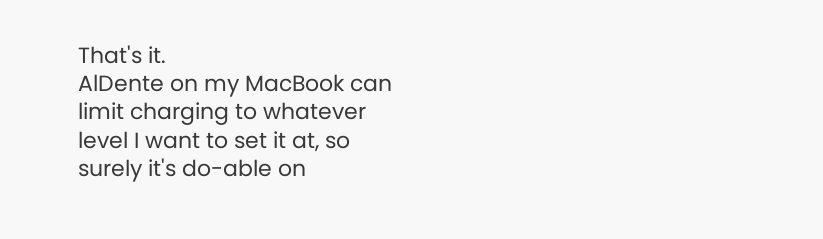That's it.
AlDente on my MacBook can limit charging to whatever level I want to set it at, so surely it's do-able on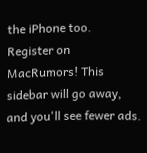the iPhone too.
Register on MacRumors! This sidebar will go away, and you'll see fewer ads.